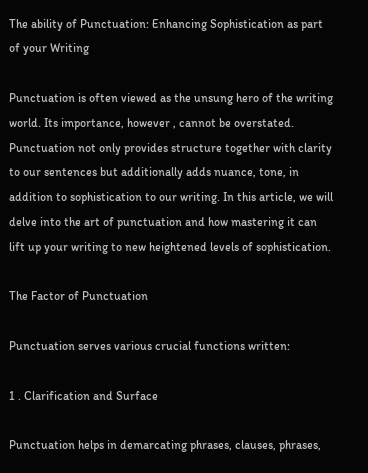The ability of Punctuation: Enhancing Sophistication as part of your Writing

Punctuation is often viewed as the unsung hero of the writing world. Its importance, however , cannot be overstated. Punctuation not only provides structure together with clarity to our sentences but additionally adds nuance, tone, in addition to sophistication to our writing. In this article, we will delve into the art of punctuation and how mastering it can lift up your writing to new heightened levels of sophistication.

The Factor of Punctuation

Punctuation serves various crucial functions written:

1 . Clarification and Surface

Punctuation helps in demarcating phrases, clauses, phrases,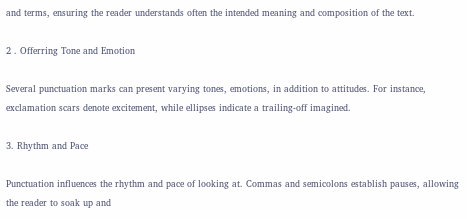and terms, ensuring the reader understands often the intended meaning and composition of the text.

2 . Offerring Tone and Emotion

Several punctuation marks can present varying tones, emotions, in addition to attitudes. For instance, exclamation scars denote excitement, while ellipses indicate a trailing-off imagined.

3. Rhythm and Pace

Punctuation influences the rhythm and pace of looking at. Commas and semicolons establish pauses, allowing the reader to soak up and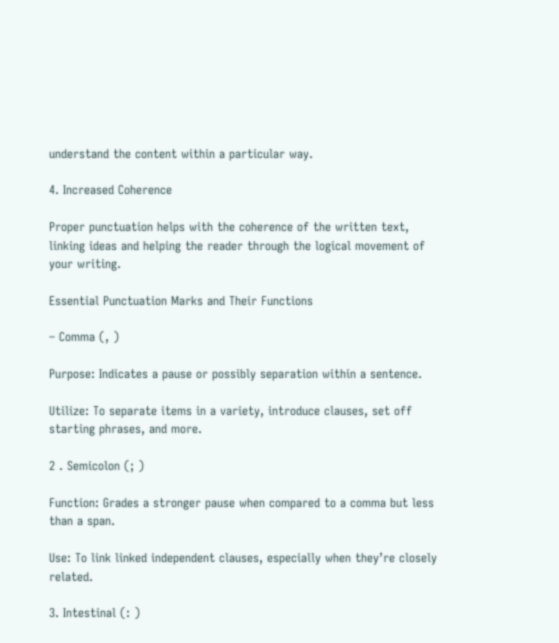understand the content within a particular way.

4. Increased Coherence

Proper punctuation helps with the coherence of the written text, linking ideas and helping the reader through the logical movement of your writing.

Essential Punctuation Marks and Their Functions

– Comma (, )

Purpose: Indicates a pause or possibly separation within a sentence.

Utilize: To separate items in a variety, introduce clauses, set off starting phrases, and more.

2 . Semicolon (; )

Function: Grades a stronger pause when compared to a comma but less than a span.

Use: To link linked independent clauses, especially when they’re closely related.

3. Intestinal (: )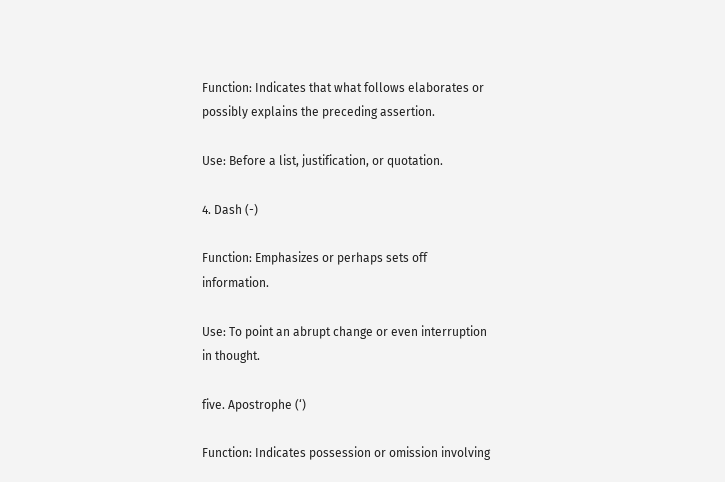Function: Indicates that what follows elaborates or possibly explains the preceding assertion.

Use: Before a list, justification, or quotation.

4. Dash (-)

Function: Emphasizes or perhaps sets off information.

Use: To point an abrupt change or even interruption in thought.

five. Apostrophe (‘)

Function: Indicates possession or omission involving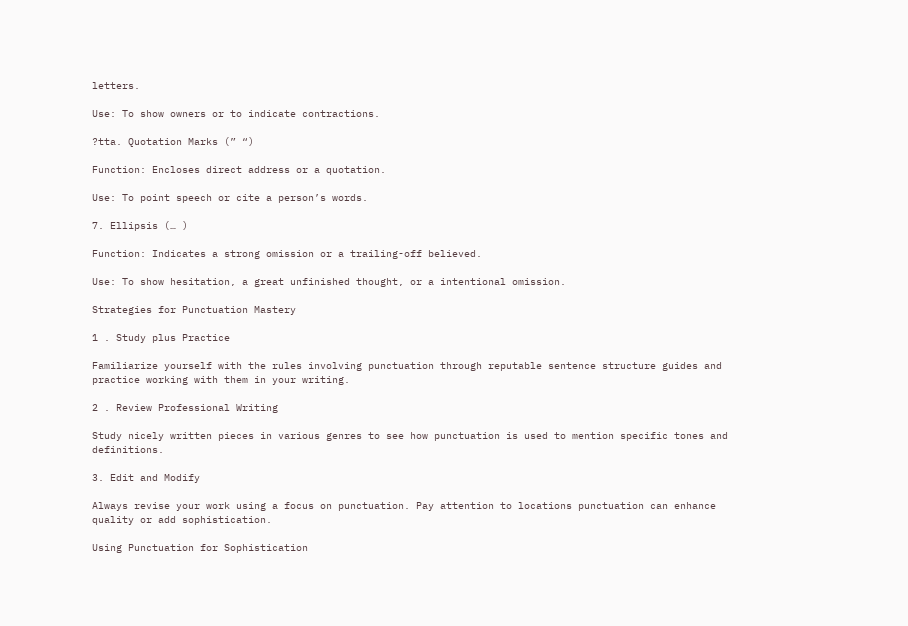letters.

Use: To show owners or to indicate contractions.

?tta. Quotation Marks (” “)

Function: Encloses direct address or a quotation.

Use: To point speech or cite a person’s words.

7. Ellipsis (… )

Function: Indicates a strong omission or a trailing-off believed.

Use: To show hesitation, a great unfinished thought, or a intentional omission.

Strategies for Punctuation Mastery

1 . Study plus Practice

Familiarize yourself with the rules involving punctuation through reputable sentence structure guides and practice working with them in your writing.

2 . Review Professional Writing

Study nicely written pieces in various genres to see how punctuation is used to mention specific tones and definitions.

3. Edit and Modify

Always revise your work using a focus on punctuation. Pay attention to locations punctuation can enhance quality or add sophistication.

Using Punctuation for Sophistication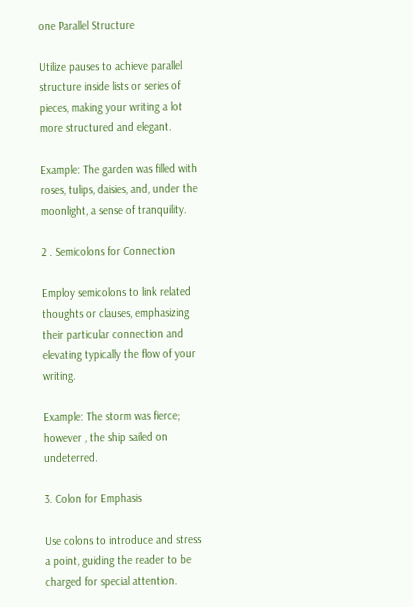one Parallel Structure

Utilize pauses to achieve parallel structure inside lists or series of pieces, making your writing a lot more structured and elegant.

Example: The garden was filled with roses, tulips, daisies, and, under the moonlight, a sense of tranquility.

2 . Semicolons for Connection

Employ semicolons to link related thoughts or clauses, emphasizing their particular connection and elevating typically the flow of your writing.

Example: The storm was fierce; however , the ship sailed on undeterred.

3. Colon for Emphasis

Use colons to introduce and stress a point, guiding the reader to be charged for special attention.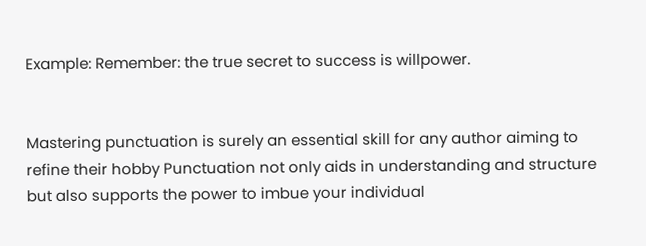Example: Remember: the true secret to success is willpower.


Mastering punctuation is surely an essential skill for any author aiming to refine their hobby Punctuation not only aids in understanding and structure but also supports the power to imbue your individual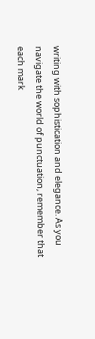writing with sophistication and elegance. As you navigate the world of punctuation, remember that each mark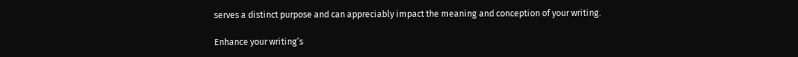serves a distinct purpose and can appreciably impact the meaning and conception of your writing.

Enhance your writing’s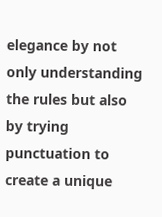elegance by not only understanding the rules but also by trying punctuation to create a unique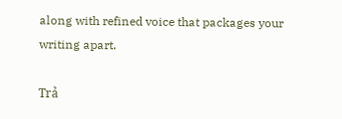along with refined voice that packages your writing apart.

Trả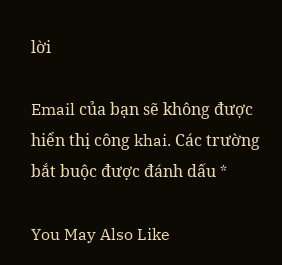lời

Email của bạn sẽ không được hiển thị công khai. Các trường bắt buộc được đánh dấu *

You May Also Like